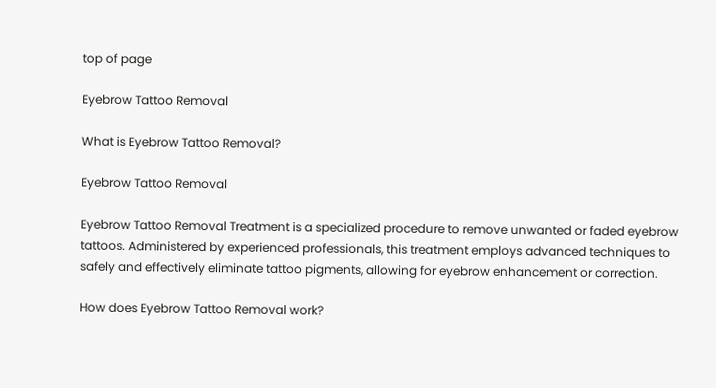top of page

Eyebrow Tattoo Removal

What is Eyebrow Tattoo Removal?

Eyebrow Tattoo Removal

Eyebrow Tattoo Removal Treatment is a specialized procedure to remove unwanted or faded eyebrow tattoos. Administered by experienced professionals, this treatment employs advanced techniques to safely and effectively eliminate tattoo pigments, allowing for eyebrow enhancement or correction.

How does Eyebrow Tattoo Removal work?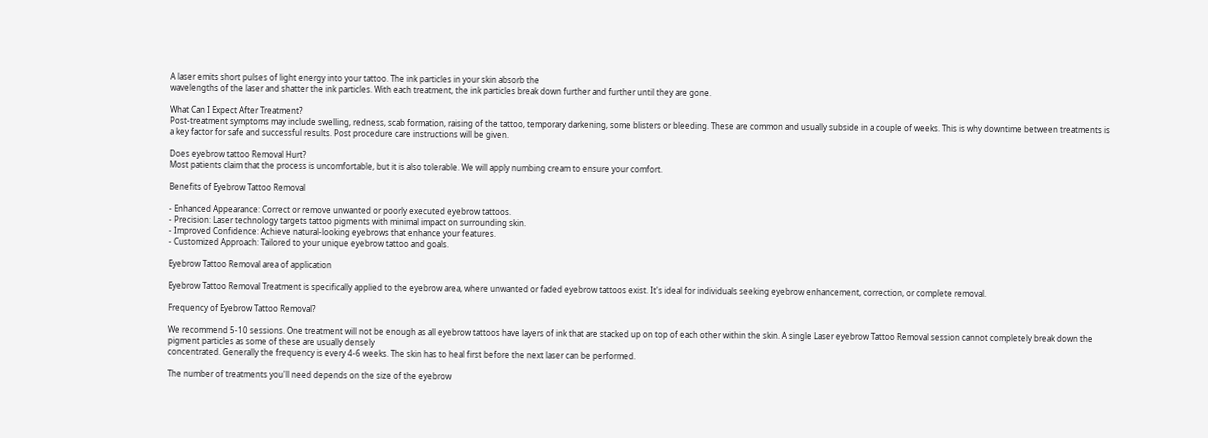A laser emits short pulses of light energy into your tattoo. The ink particles in your skin absorb the
wavelengths of the laser and shatter the ink particles. With each treatment, the ink particles break down further and further until they are gone.

What Can I Expect After Treatment?
Post-treatment symptoms may include swelling, redness, scab formation, raising of the tattoo, temporary darkening, some blisters or bleeding. These are common and usually subside in a couple of weeks. This is why downtime between treatments is a key factor for safe and successful results. Post procedure care instructions will be given.

Does eyebrow tattoo Removal Hurt?
Most patients claim that the process is uncomfortable, but it is also tolerable. We will apply numbing cream to ensure your comfort.

Benefits of Eyebrow Tattoo Removal

- Enhanced Appearance: Correct or remove unwanted or poorly executed eyebrow tattoos.
- Precision: Laser technology targets tattoo pigments with minimal impact on surrounding skin.
- Improved Confidence: Achieve natural-looking eyebrows that enhance your features.
- Customized Approach: Tailored to your unique eyebrow tattoo and goals.

Eyebrow Tattoo Removal area of application

Eyebrow Tattoo Removal Treatment is specifically applied to the eyebrow area, where unwanted or faded eyebrow tattoos exist. It's ideal for individuals seeking eyebrow enhancement, correction, or complete removal.

Frequency of Eyebrow Tattoo Removal?

We recommend 5-10 sessions. One treatment will not be enough as all eyebrow tattoos have layers of ink that are stacked up on top of each other within the skin. A single Laser eyebrow Tattoo Removal session cannot completely break down the pigment particles as some of these are usually densely
concentrated. Generally the frequency is every 4-6 weeks. The skin has to heal first before the next laser can be performed.

The number of treatments you'll need depends on the size of the eyebrow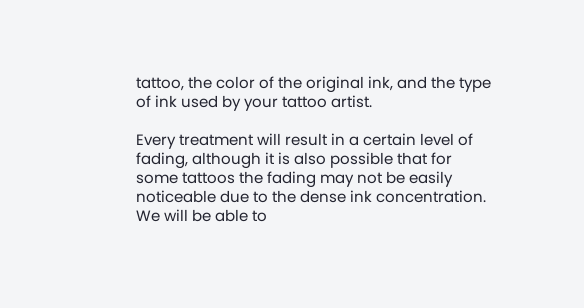tattoo, the color of the original ink, and the type of ink used by your tattoo artist.

Every treatment will result in a certain level of fading, although it is also possible that for some tattoos the fading may not be easily noticeable due to the dense ink concentration. We will be able to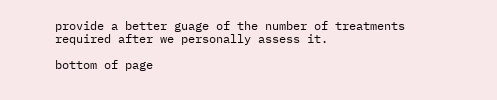provide a better guage of the number of treatments required after we personally assess it.

bottom of page